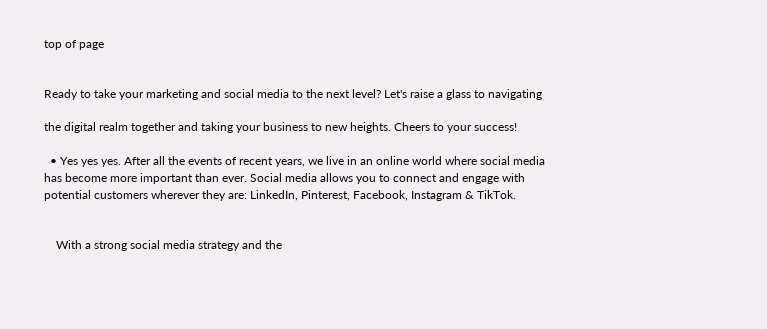top of page


Ready to take your marketing and social media to the next level? Let's raise a glass to navigating

the digital realm together and taking your business to new heights. Cheers to your success!

  • Yes yes yes. After all the events of recent years, we live in an online world where social media has become more important than ever. Social media allows you to connect and engage with potential customers wherever they are: LinkedIn, Pinterest, Facebook, Instagram & TikTok.


    With a strong social media strategy and the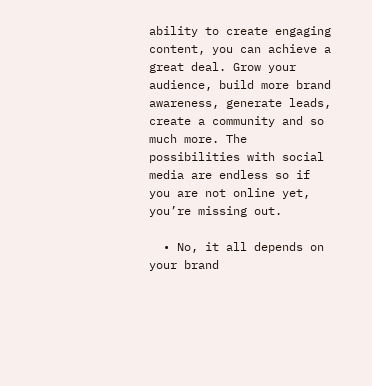ability to create engaging content, you can achieve a great deal. Grow your audience, build more brand awareness, generate leads, create a community and so much more. The possibilities with social media are endless so if you are not online yet, you’re missing out.

  • No, it all depends on your brand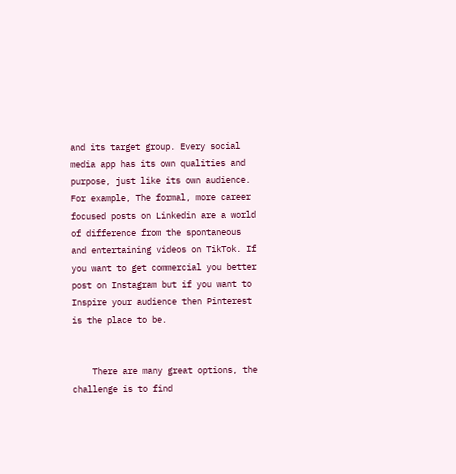and its target group. Every social media app has its own qualities and purpose, just like its own audience. For example, The formal, more career focused posts on Linkedin are a world of difference from the spontaneous and entertaining videos on TikTok. If you want to get commercial you better post on Instagram but if you want to Inspire your audience then Pinterest is the place to be.


    There are many great options, the challenge is to find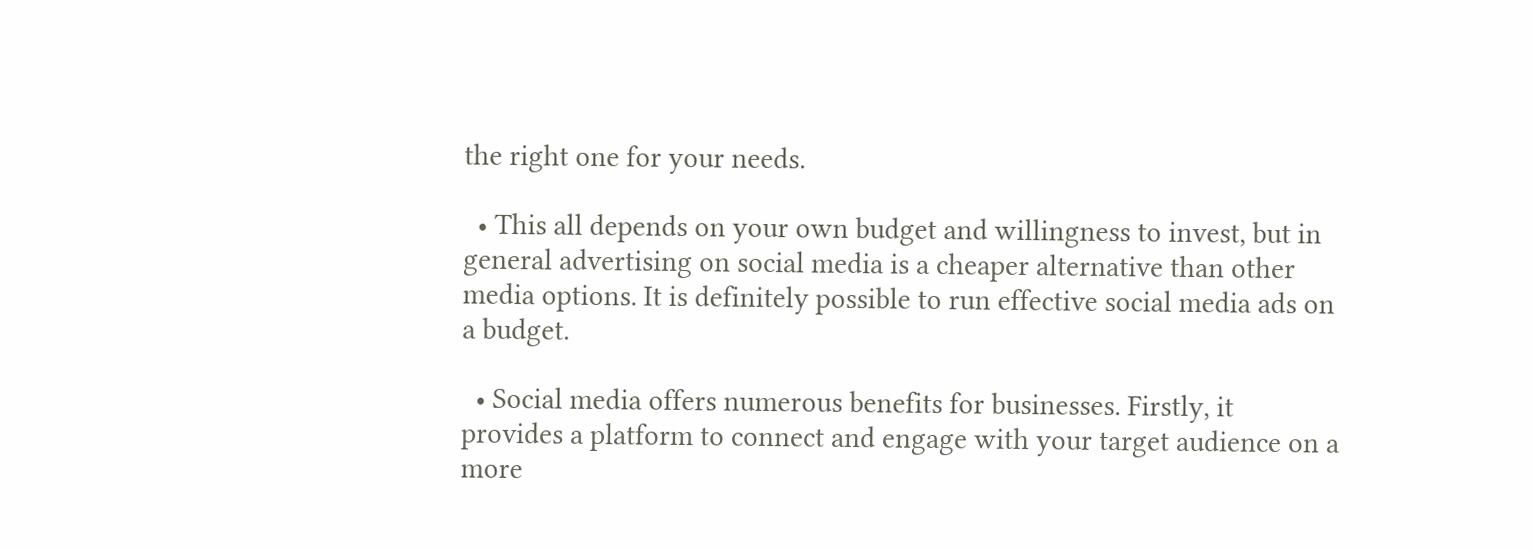the right one for your needs.

  • This all depends on your own budget and willingness to invest, but in general advertising on social media is a cheaper alternative than other media options. It is definitely possible to run effective social media ads on a budget.

  • Social media offers numerous benefits for businesses. Firstly, it provides a platform to connect and engage with your target audience on a more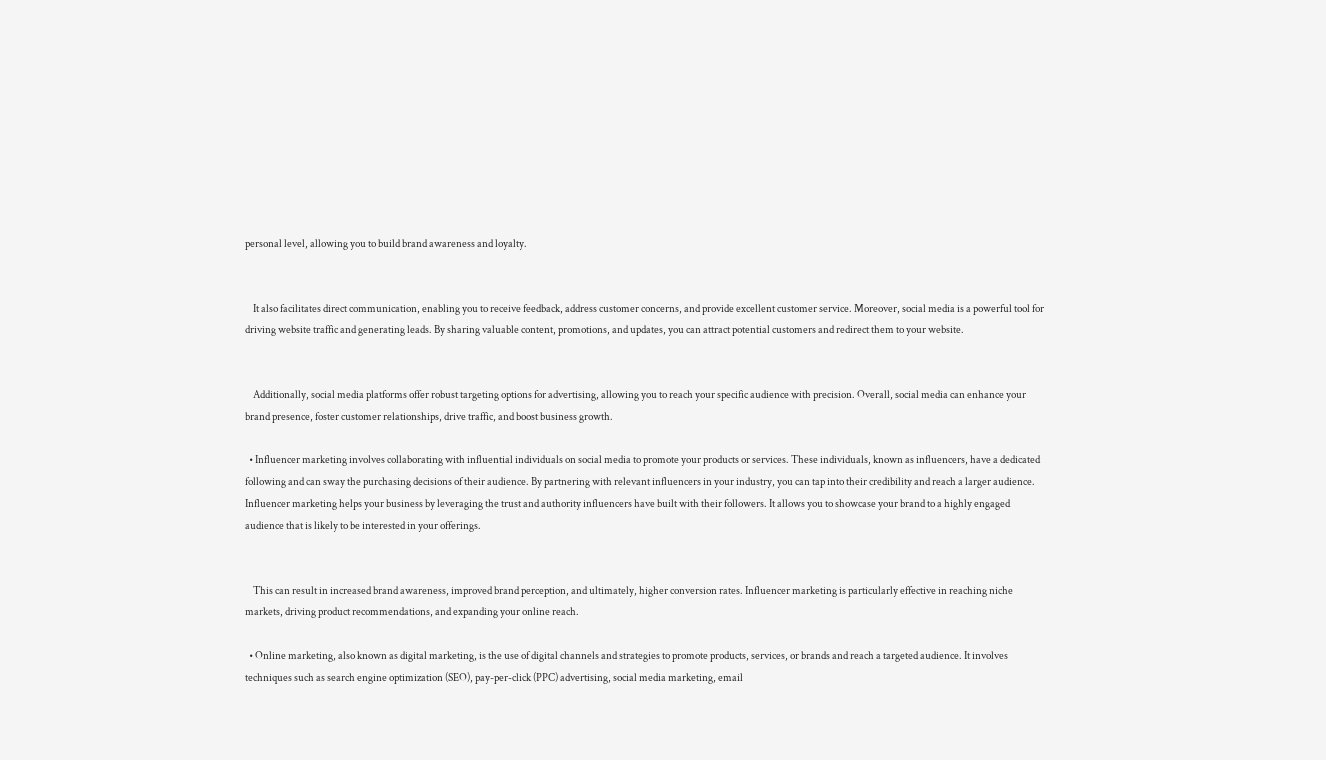personal level, allowing you to build brand awareness and loyalty.


    It also facilitates direct communication, enabling you to receive feedback, address customer concerns, and provide excellent customer service. Moreover, social media is a powerful tool for driving website traffic and generating leads. By sharing valuable content, promotions, and updates, you can attract potential customers and redirect them to your website.


    Additionally, social media platforms offer robust targeting options for advertising, allowing you to reach your specific audience with precision. Overall, social media can enhance your brand presence, foster customer relationships, drive traffic, and boost business growth.

  • Influencer marketing involves collaborating with influential individuals on social media to promote your products or services. These individuals, known as influencers, have a dedicated following and can sway the purchasing decisions of their audience. By partnering with relevant influencers in your industry, you can tap into their credibility and reach a larger audience. Influencer marketing helps your business by leveraging the trust and authority influencers have built with their followers. It allows you to showcase your brand to a highly engaged audience that is likely to be interested in your offerings.


    This can result in increased brand awareness, improved brand perception, and ultimately, higher conversion rates. Influencer marketing is particularly effective in reaching niche markets, driving product recommendations, and expanding your online reach.

  • Online marketing, also known as digital marketing, is the use of digital channels and strategies to promote products, services, or brands and reach a targeted audience. It involves techniques such as search engine optimization (SEO), pay-per-click (PPC) advertising, social media marketing, email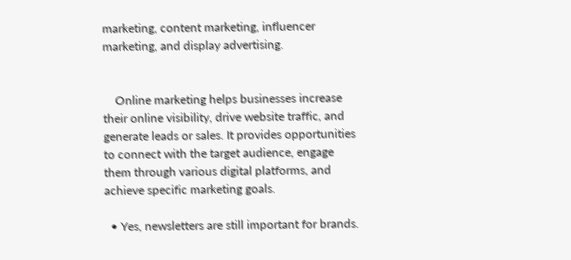marketing, content marketing, influencer marketing, and display advertising.


    Online marketing helps businesses increase their online visibility, drive website traffic, and generate leads or sales. It provides opportunities to connect with the target audience, engage them through various digital platforms, and achieve specific marketing goals.

  • Yes, newsletters are still important for brands.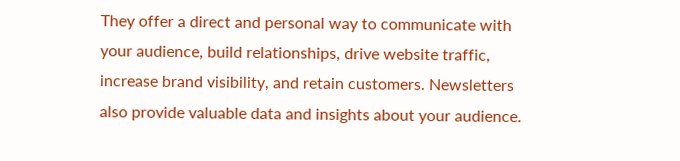They offer a direct and personal way to communicate with your audience, build relationships, drive website traffic, increase brand visibility, and retain customers. Newsletters also provide valuable data and insights about your audience.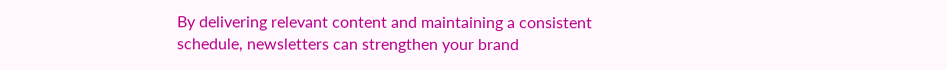By delivering relevant content and maintaining a consistent schedule, newsletters can strengthen your brand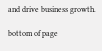and drive business growth.

bottom of page